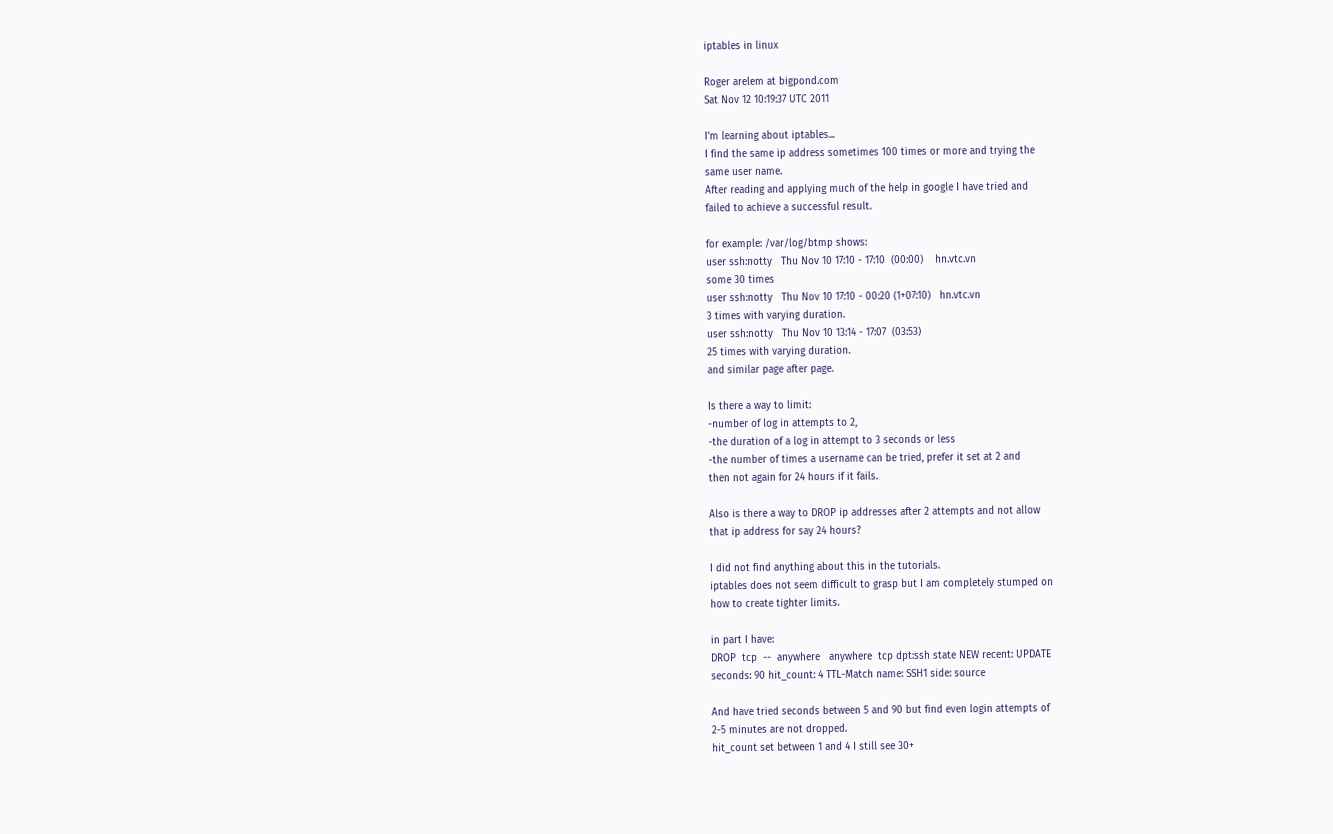iptables in linux

Roger arelem at bigpond.com
Sat Nov 12 10:19:37 UTC 2011

I'm learning about iptables...
I find the same ip address sometimes 100 times or more and trying the
same user name.
After reading and applying much of the help in google I have tried and
failed to achieve a successful result.

for example: /var/log/btmp shows:
user ssh:notty   Thu Nov 10 17:10 - 17:10  (00:00)    hn.vtc.vn
some 30 times
user ssh:notty   Thu Nov 10 17:10 - 00:20 (1+07:10)   hn.vtc.vn
3 times with varying duration.
user ssh:notty   Thu Nov 10 13:14 - 17:07  (03:53)
25 times with varying duration.
and similar page after page.

Is there a way to limit:
-number of log in attempts to 2,
-the duration of a log in attempt to 3 seconds or less
-the number of times a username can be tried, prefer it set at 2 and
then not again for 24 hours if it fails.

Also is there a way to DROP ip addresses after 2 attempts and not allow
that ip address for say 24 hours?

I did not find anything about this in the tutorials.
iptables does not seem difficult to grasp but I am completely stumped on
how to create tighter limits.

in part I have:
DROP  tcp  --  anywhere   anywhere  tcp dpt:ssh state NEW recent: UPDATE
seconds: 90 hit_count: 4 TTL-Match name: SSH1 side: source

And have tried seconds between 5 and 90 but find even login attempts of
2-5 minutes are not dropped.
hit_count set between 1 and 4 I still see 30+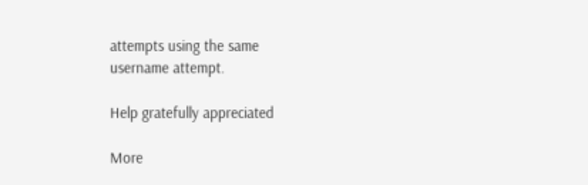attempts using the same
username attempt.

Help gratefully appreciated

More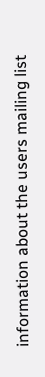information about the users mailing list